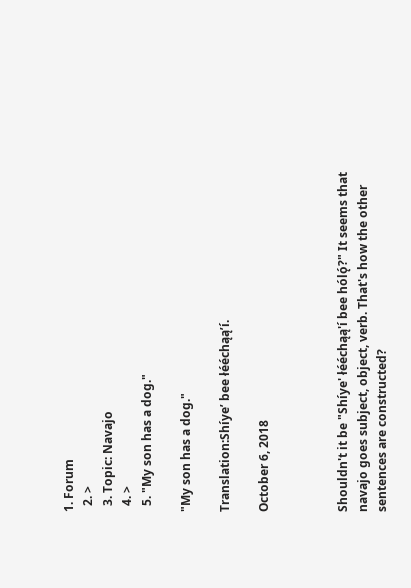1. Forum
  2. >
  3. Topic: Navajo
  4. >
  5. "My son has a dog."

"My son has a dog."

Translation:Shíyeʼ bee łééchąąʼí.

October 6, 2018



Shouldn't it be "Shíye' łééchąą'í bee hólǫ́?" It seems that navajo goes subject, object, verb. That's how the other sentences are constructed?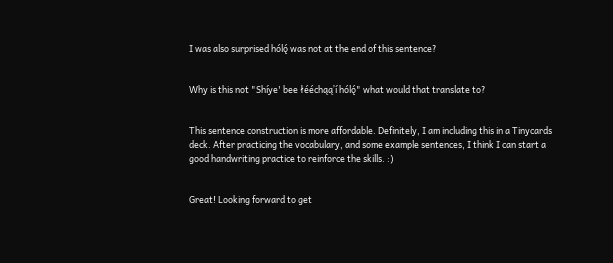I was also surprised hólǫ́ was not at the end of this sentence?


Why is this not "Shíye' bee łééchąąʼí hólǫ́" what would that translate to?


This sentence construction is more affordable. Definitely, I am including this in a Tinycards deck. After practicing the vocabulary, and some example sentences, I think I can start a good handwriting practice to reinforce the skills. :)


Great! Looking forward to get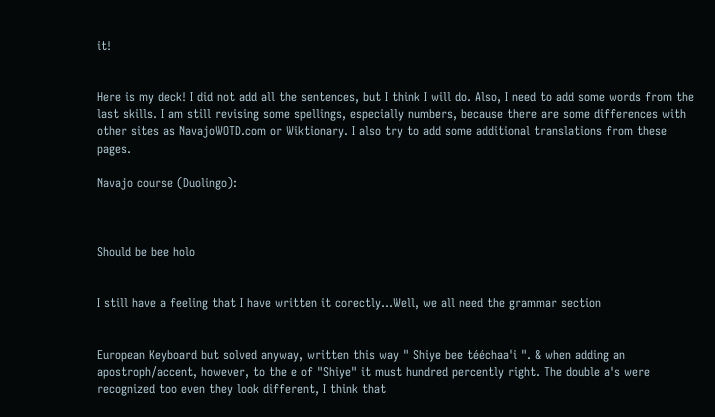it!


Here is my deck! I did not add all the sentences, but I think I will do. Also, I need to add some words from the last skills. I am still revising some spellings, especially numbers, because there are some differences with other sites as NavajoWOTD.com or Wiktionary. I also try to add some additional translations from these pages.

Navajo course (Duolingo):



Should be bee holo


I still have a feeling that I have written it corectly...Well, we all need the grammar section


European Keyboard but solved anyway, written this way " Shiye bee tééchaa'i ". & when adding an apostroph/accent, however, to the e of "Shiye" it must hundred percently right. The double a's were recognized too even they look different, I think that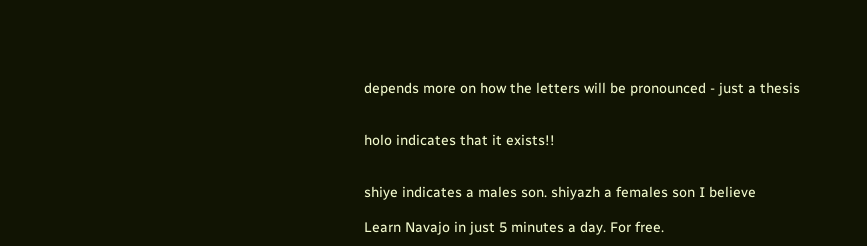depends more on how the letters will be pronounced - just a thesis


holo indicates that it exists!!


shiye indicates a males son. shiyazh a females son I believe

Learn Navajo in just 5 minutes a day. For free.